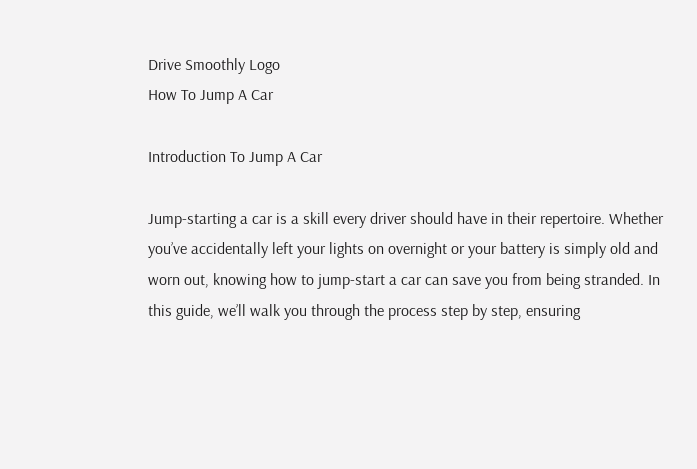Drive Smoothly Logo
How To Jump A Car

Introduction To Jump A Car

Jump-starting a car is a skill every driver should have in their repertoire. Whether you’ve accidentally left your lights on overnight or your battery is simply old and worn out, knowing how to jump-start a car can save you from being stranded. In this guide, we’ll walk you through the process step by step, ensuring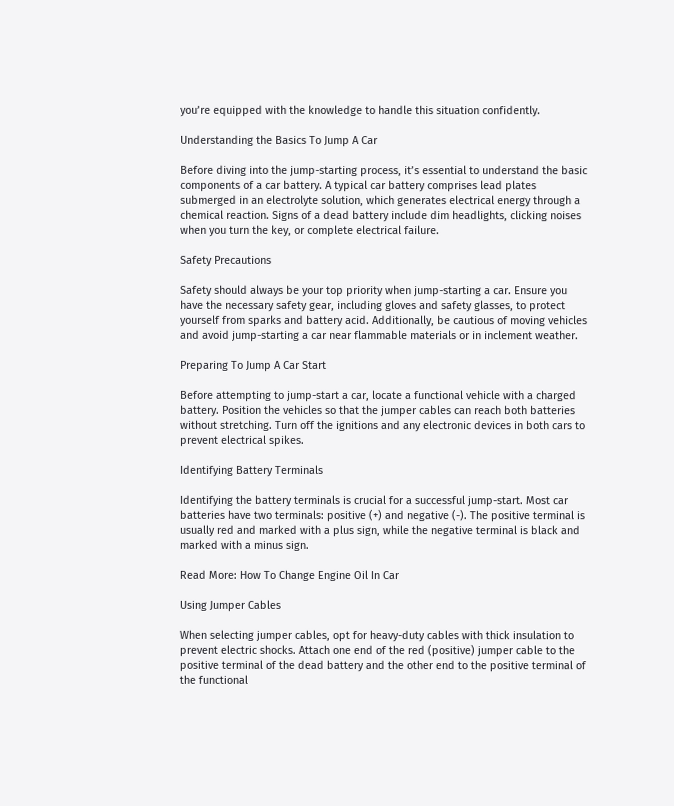you’re equipped with the knowledge to handle this situation confidently.

Understanding the Basics To Jump A Car

Before diving into the jump-starting process, it’s essential to understand the basic components of a car battery. A typical car battery comprises lead plates submerged in an electrolyte solution, which generates electrical energy through a chemical reaction. Signs of a dead battery include dim headlights, clicking noises when you turn the key, or complete electrical failure.

Safety Precautions

Safety should always be your top priority when jump-starting a car. Ensure you have the necessary safety gear, including gloves and safety glasses, to protect yourself from sparks and battery acid. Additionally, be cautious of moving vehicles and avoid jump-starting a car near flammable materials or in inclement weather.

Preparing To Jump A Car Start

Before attempting to jump-start a car, locate a functional vehicle with a charged battery. Position the vehicles so that the jumper cables can reach both batteries without stretching. Turn off the ignitions and any electronic devices in both cars to prevent electrical spikes.

Identifying Battery Terminals

Identifying the battery terminals is crucial for a successful jump-start. Most car batteries have two terminals: positive (+) and negative (-). The positive terminal is usually red and marked with a plus sign, while the negative terminal is black and marked with a minus sign.

Read More: How To Change Engine Oil In Car

Using Jumper Cables

When selecting jumper cables, opt for heavy-duty cables with thick insulation to prevent electric shocks. Attach one end of the red (positive) jumper cable to the positive terminal of the dead battery and the other end to the positive terminal of the functional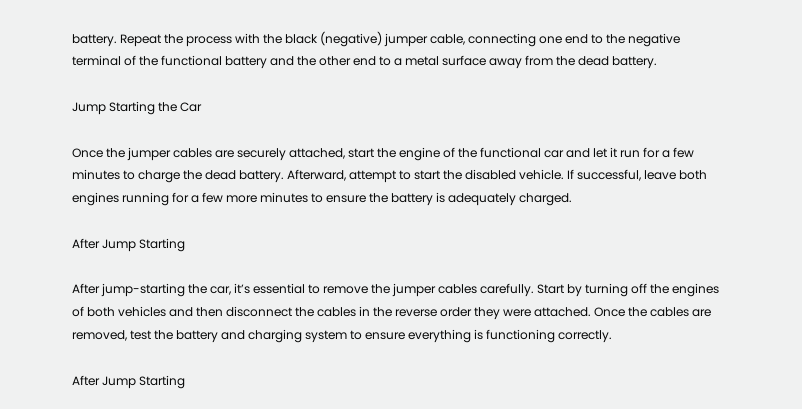battery. Repeat the process with the black (negative) jumper cable, connecting one end to the negative terminal of the functional battery and the other end to a metal surface away from the dead battery.

Jump Starting the Car

Once the jumper cables are securely attached, start the engine of the functional car and let it run for a few minutes to charge the dead battery. Afterward, attempt to start the disabled vehicle. If successful, leave both engines running for a few more minutes to ensure the battery is adequately charged.

After Jump Starting

After jump-starting the car, it’s essential to remove the jumper cables carefully. Start by turning off the engines of both vehicles and then disconnect the cables in the reverse order they were attached. Once the cables are removed, test the battery and charging system to ensure everything is functioning correctly.

After Jump Starting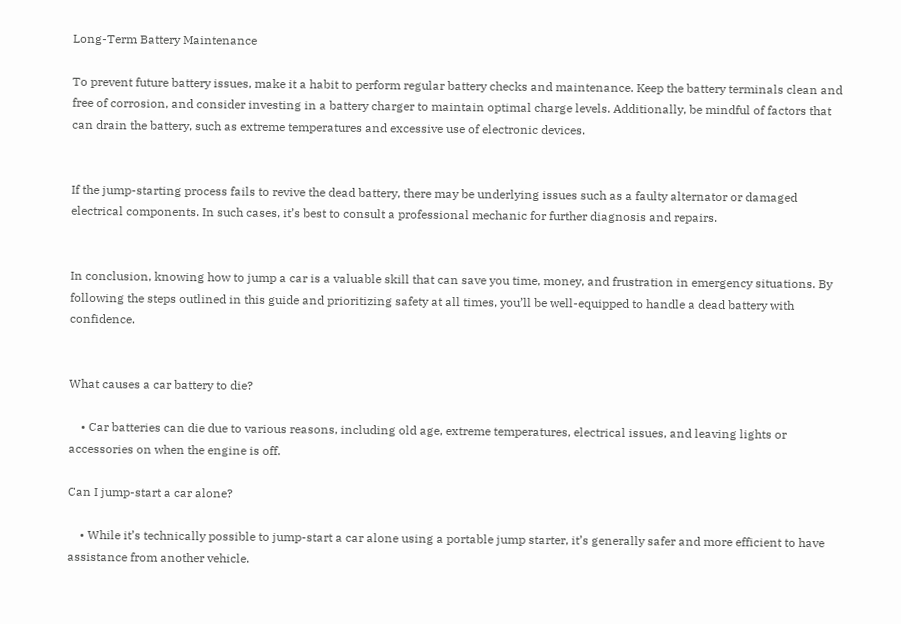Long-Term Battery Maintenance

To prevent future battery issues, make it a habit to perform regular battery checks and maintenance. Keep the battery terminals clean and free of corrosion, and consider investing in a battery charger to maintain optimal charge levels. Additionally, be mindful of factors that can drain the battery, such as extreme temperatures and excessive use of electronic devices.


If the jump-starting process fails to revive the dead battery, there may be underlying issues such as a faulty alternator or damaged electrical components. In such cases, it’s best to consult a professional mechanic for further diagnosis and repairs.


In conclusion, knowing how to jump a car is a valuable skill that can save you time, money, and frustration in emergency situations. By following the steps outlined in this guide and prioritizing safety at all times, you’ll be well-equipped to handle a dead battery with confidence.


What causes a car battery to die?

    • Car batteries can die due to various reasons, including old age, extreme temperatures, electrical issues, and leaving lights or accessories on when the engine is off.

Can I jump-start a car alone?

    • While it’s technically possible to jump-start a car alone using a portable jump starter, it’s generally safer and more efficient to have assistance from another vehicle.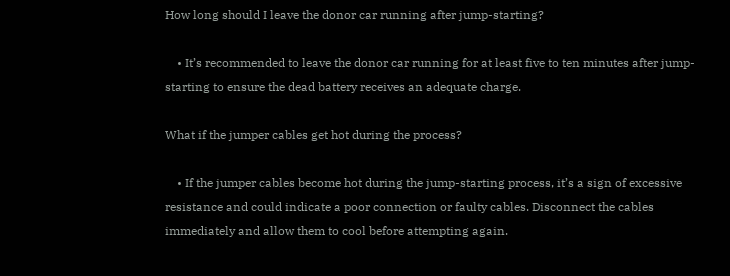How long should I leave the donor car running after jump-starting?

    • It’s recommended to leave the donor car running for at least five to ten minutes after jump-starting to ensure the dead battery receives an adequate charge.

What if the jumper cables get hot during the process?

    • If the jumper cables become hot during the jump-starting process, it’s a sign of excessive resistance and could indicate a poor connection or faulty cables. Disconnect the cables immediately and allow them to cool before attempting again.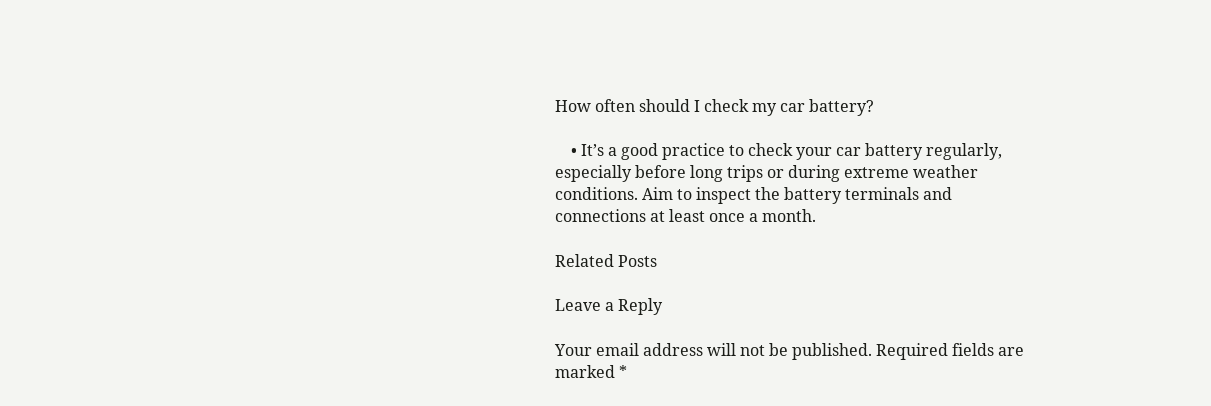How often should I check my car battery?

    • It’s a good practice to check your car battery regularly, especially before long trips or during extreme weather conditions. Aim to inspect the battery terminals and connections at least once a month.

Related Posts

Leave a Reply

Your email address will not be published. Required fields are marked *